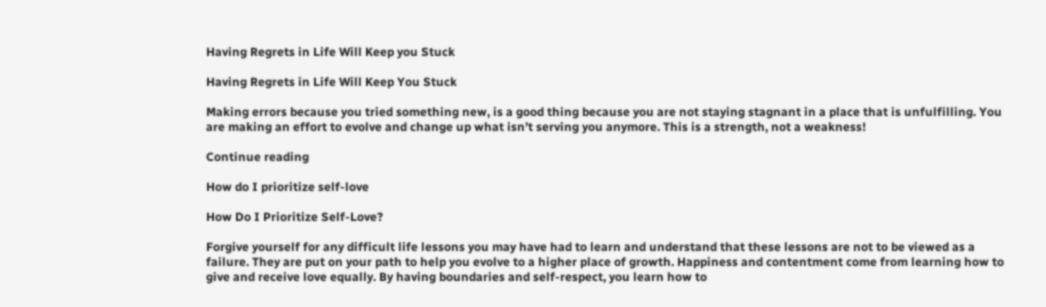Having Regrets in Life Will Keep you Stuck

Having Regrets in Life Will Keep You Stuck

Making errors because you tried something new, is a good thing because you are not staying stagnant in a place that is unfulfilling. You are making an effort to evolve and change up what isn’t serving you anymore. This is a strength, not a weakness!

Continue reading

How do I prioritize self-love

How Do I Prioritize Self-Love?

Forgive yourself for any difficult life lessons you may have had to learn and understand that these lessons are not to be viewed as a failure. They are put on your path to help you evolve to a higher place of growth. Happiness and contentment come from learning how to give and receive love equally. By having boundaries and self-respect, you learn how to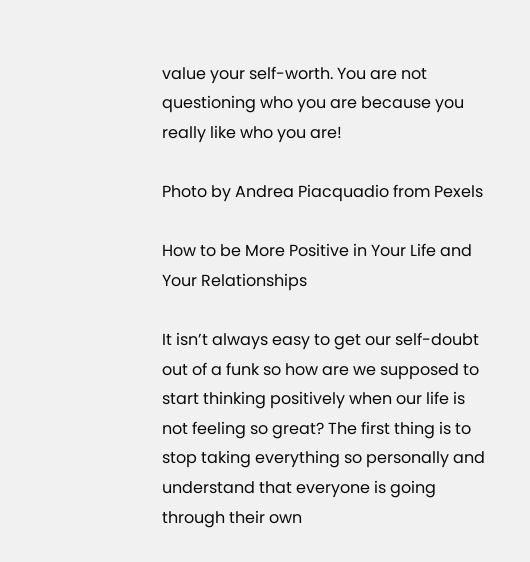value your self-worth. You are not questioning who you are because you really like who you are!

Photo by Andrea Piacquadio from Pexels

How to be More Positive in Your Life and Your Relationships

It isn’t always easy to get our self-doubt out of a funk so how are we supposed to start thinking positively when our life is not feeling so great? The first thing is to stop taking everything so personally and understand that everyone is going through their own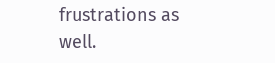frustrations as well.